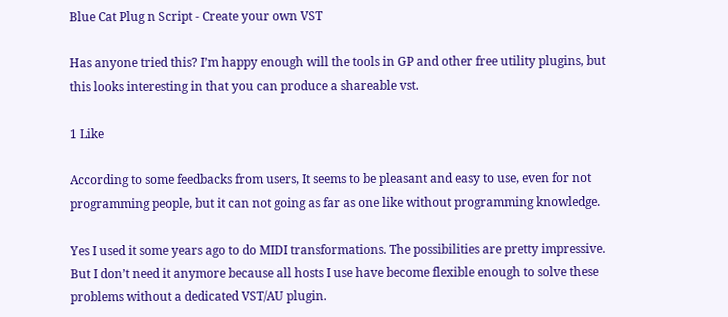Blue Cat Plug n Script - Create your own VST

Has anyone tried this? I’m happy enough will the tools in GP and other free utility plugins, but this looks interesting in that you can produce a shareable vst.

1 Like

According to some feedbacks from users, It seems to be pleasant and easy to use, even for not programming people, but it can not going as far as one like without programming knowledge.

Yes I used it some years ago to do MIDI transformations. The possibilities are pretty impressive. But I don’t need it anymore because all hosts I use have become flexible enough to solve these problems without a dedicated VST/AU plugin.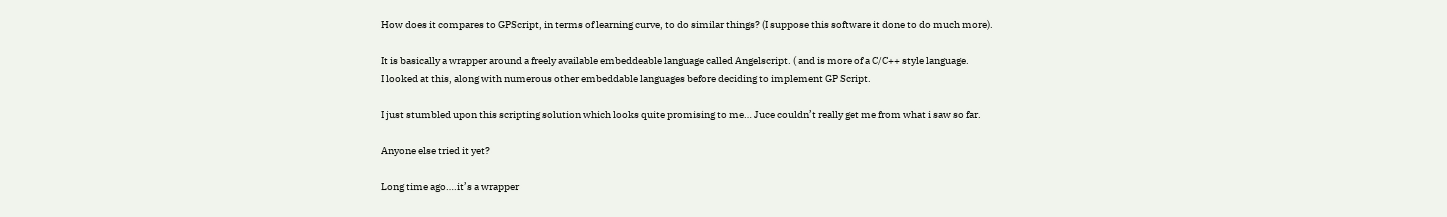How does it compares to GPScript, in terms of learning curve, to do similar things? (I suppose this software it done to do much more).

It is basically a wrapper around a freely available embeddeable language called Angelscript. ( and is more of a C/C++ style language.
I looked at this, along with numerous other embeddable languages before deciding to implement GP Script.

I just stumbled upon this scripting solution which looks quite promising to me… Juce couldn’t really get me from what i saw so far.

Anyone else tried it yet?

Long time ago….it’s a wrapper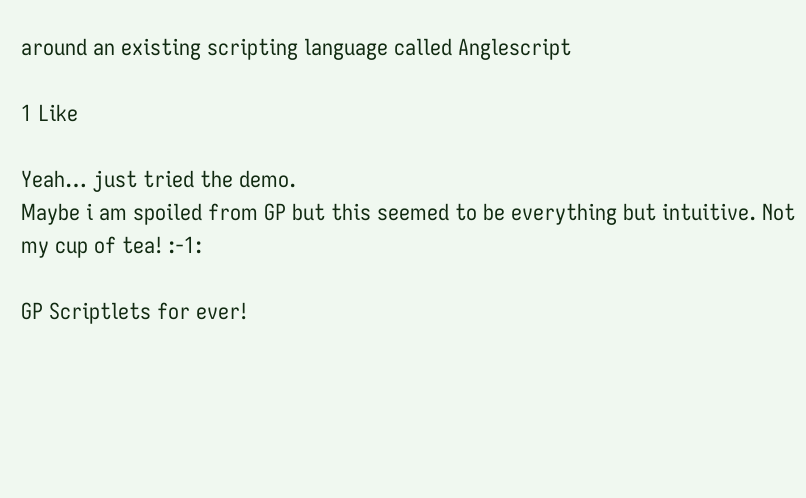around an existing scripting language called Anglescript

1 Like

Yeah… just tried the demo.
Maybe i am spoiled from GP but this seemed to be everything but intuitive. Not my cup of tea! :-1:

GP Scriptlets for ever!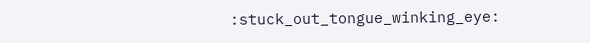:stuck_out_tongue_winking_eye: